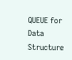QUEUE for Data Structure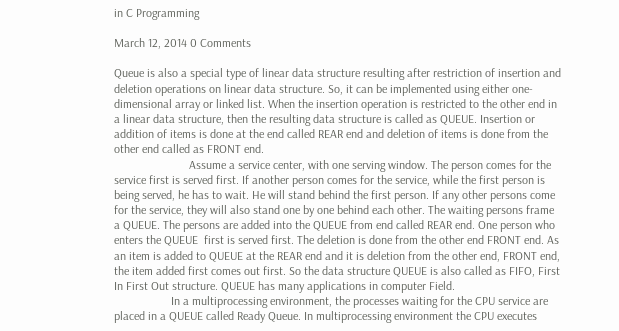in C Programming

March 12, 2014 0 Comments

Queue is also a special type of linear data structure resulting after restriction of insertion and deletion operations on linear data structure. So, it can be implemented using either one-dimensional array or linked list. When the insertion operation is restricted to the other end in a linear data structure, then the resulting data structure is called as QUEUE. Insertion or addition of items is done at the end called REAR end and deletion of items is done from the other end called as FRONT end.
                         Assume a service center, with one serving window. The person comes for the service first is served first. If another person comes for the service, while the first person is being served, he has to wait. He will stand behind the first person. If any other persons come for the service, they will also stand one by one behind each other. The waiting persons frame a QUEUE. The persons are added into the QUEUE from end called REAR end. One person who enters the QUEUE  first is served first. The deletion is done from the other end FRONT end. As an item is added to QUEUE at the REAR end and it is deletion from the other end, FRONT end, the item added first comes out first. So the data structure QUEUE is also called as FIFO, First In First Out structure. QUEUE has many applications in computer Field.
                   In a multiprocessing environment, the processes waiting for the CPU service are placed in a QUEUE called Ready Queue. In multiprocessing environment the CPU executes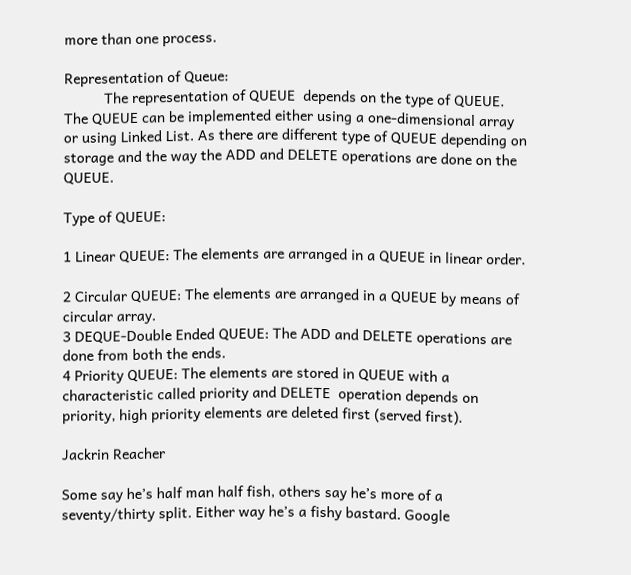more than one process.

Representation of Queue:
          The representation of QUEUE  depends on the type of QUEUE. The QUEUE can be implemented either using a one-dimensional array or using Linked List. As there are different type of QUEUE depending on storage and the way the ADD and DELETE operations are done on the QUEUE.

Type of QUEUE:

1 Linear QUEUE: The elements are arranged in a QUEUE in linear order.

2 Circular QUEUE: The elements are arranged in a QUEUE by means of circular array.
3 DEQUE-Double Ended QUEUE: The ADD and DELETE operations are done from both the ends.
4 Priority QUEUE: The elements are stored in QUEUE with a characteristic called priority and DELETE  operation depends on priority, high priority elements are deleted first (served first).

Jackrin Reacher

Some say he’s half man half fish, others say he’s more of a seventy/thirty split. Either way he’s a fishy bastard. Google